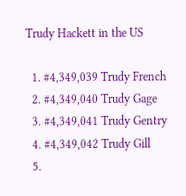Trudy Hackett in the US

  1. #4,349,039 Trudy French
  2. #4,349,040 Trudy Gage
  3. #4,349,041 Trudy Gentry
  4. #4,349,042 Trudy Gill
  5.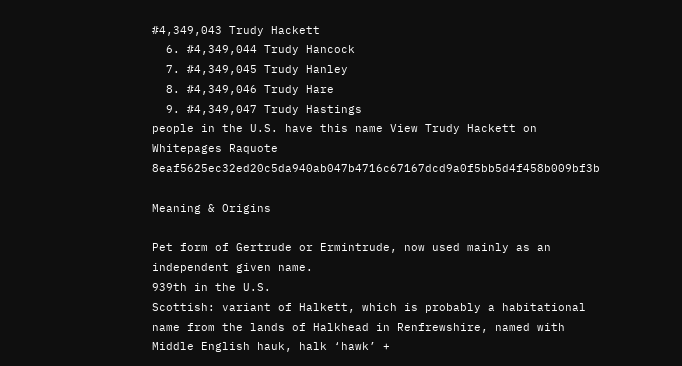#4,349,043 Trudy Hackett
  6. #4,349,044 Trudy Hancock
  7. #4,349,045 Trudy Hanley
  8. #4,349,046 Trudy Hare
  9. #4,349,047 Trudy Hastings
people in the U.S. have this name View Trudy Hackett on Whitepages Raquote 8eaf5625ec32ed20c5da940ab047b4716c67167dcd9a0f5bb5d4f458b009bf3b

Meaning & Origins

Pet form of Gertrude or Ermintrude, now used mainly as an independent given name.
939th in the U.S.
Scottish: variant of Halkett, which is probably a habitational name from the lands of Halkhead in Renfrewshire, named with Middle English hauk, halk ‘hawk’ +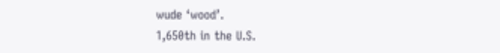wude ‘wood’.
1,650th in the U.S.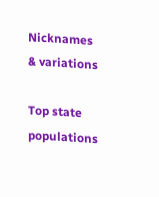Nicknames & variations

Top state populations